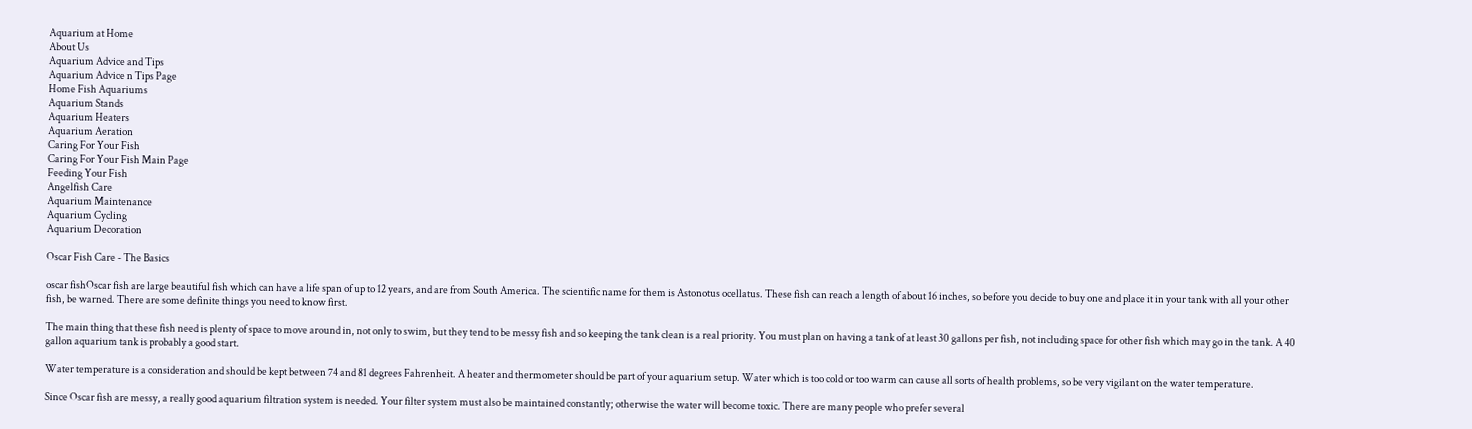Aquarium at Home
About Us
Aquarium Advice and Tips
Aquarium Advice n Tips Page
Home Fish Aquariums
Aquarium Stands
Aquarium Heaters
Aquarium Aeration
Caring For Your Fish
Caring For Your Fish Main Page
Feeding Your Fish
Angelfish Care
Aquarium Maintenance
Aquarium Cycling
Aquarium Decoration

Oscar Fish Care - The Basics

oscar fishOscar fish are large beautiful fish which can have a life span of up to 12 years, and are from South America. The scientific name for them is Astonotus ocellatus. These fish can reach a length of about 16 inches, so before you decide to buy one and place it in your tank with all your other fish, be warned. There are some definite things you need to know first.

The main thing that these fish need is plenty of space to move around in, not only to swim, but they tend to be messy fish and so keeping the tank clean is a real priority. You must plan on having a tank of at least 30 gallons per fish, not including space for other fish which may go in the tank. A 40 gallon aquarium tank is probably a good start.

Water temperature is a consideration and should be kept between 74 and 81 degrees Fahrenheit. A heater and thermometer should be part of your aquarium setup. Water which is too cold or too warm can cause all sorts of health problems, so be very vigilant on the water temperature.

Since Oscar fish are messy, a really good aquarium filtration system is needed. Your filter system must also be maintained constantly; otherwise the water will become toxic. There are many people who prefer several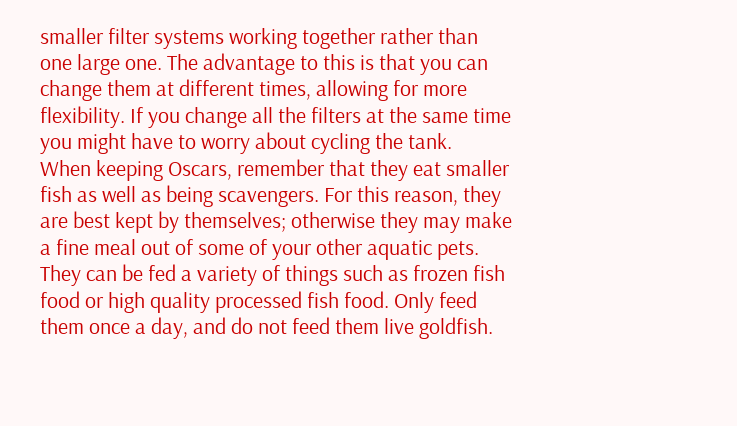smaller filter systems working together rather than one large one. The advantage to this is that you can change them at different times, allowing for more flexibility. If you change all the filters at the same time you might have to worry about cycling the tank.
When keeping Oscars, remember that they eat smaller fish as well as being scavengers. For this reason, they are best kept by themselves; otherwise they may make a fine meal out of some of your other aquatic pets. They can be fed a variety of things such as frozen fish food or high quality processed fish food. Only feed them once a day, and do not feed them live goldfish.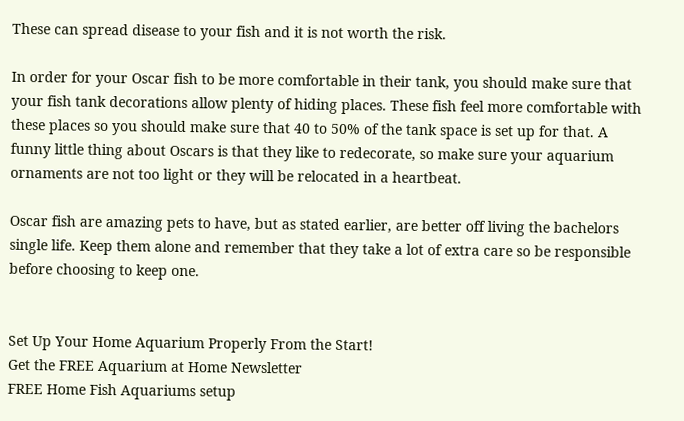These can spread disease to your fish and it is not worth the risk.

In order for your Oscar fish to be more comfortable in their tank, you should make sure that your fish tank decorations allow plenty of hiding places. These fish feel more comfortable with these places so you should make sure that 40 to 50% of the tank space is set up for that. A funny little thing about Oscars is that they like to redecorate, so make sure your aquarium ornaments are not too light or they will be relocated in a heartbeat.

Oscar fish are amazing pets to have, but as stated earlier, are better off living the bachelors single life. Keep them alone and remember that they take a lot of extra care so be responsible before choosing to keep one.


Set Up Your Home Aquarium Properly From the Start!
Get the FREE Aquarium at Home Newsletter
FREE Home Fish Aquariums setup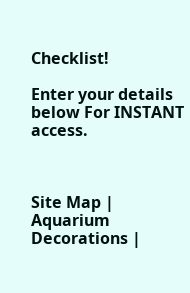Checklist!

Enter your details below For INSTANT access.



Site Map | Aquarium Decorations |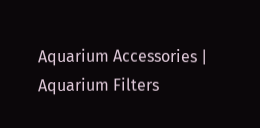Aquarium Accessories | Aquarium Filters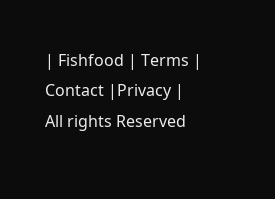| Fishfood | Terms | Contact |Privacy |
All rights Reserved